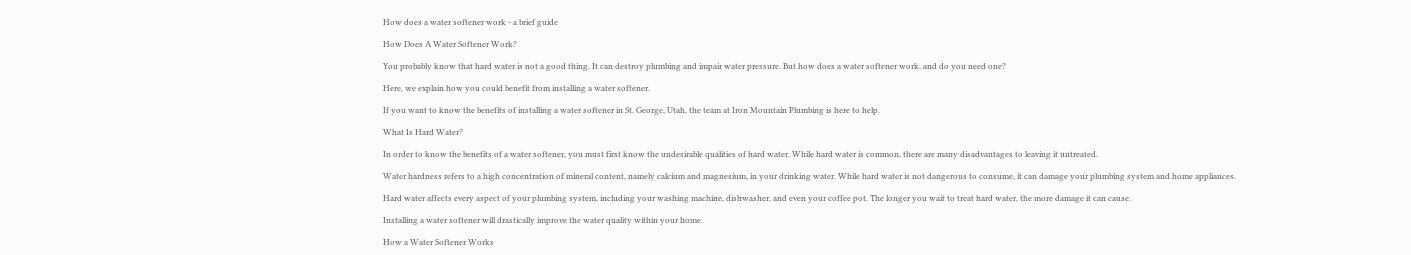How does a water softener work - a brief guide

How Does A Water Softener Work?

You probably know that hard water is not a good thing. It can destroy plumbing and impair water pressure. But how does a water softener work, and do you need one?

Here, we explain how you could benefit from installing a water softener.

If you want to know the benefits of installing a water softener in St. George, Utah, the team at Iron Mountain Plumbing is here to help.

What Is Hard Water?

In order to know the benefits of a water softener, you must first know the undesirable qualities of hard water. While hard water is common, there are many disadvantages to leaving it untreated.

Water hardness refers to a high concentration of mineral content, namely calcium and magnesium, in your drinking water. While hard water is not dangerous to consume, it can damage your plumbing system and home appliances.

Hard water affects every aspect of your plumbing system, including your washing machine, dishwasher, and even your coffee pot. The longer you wait to treat hard water, the more damage it can cause.

Installing a water softener will drastically improve the water quality within your home.

How a Water Softener Works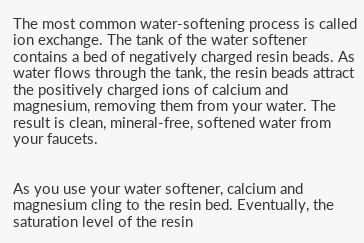The most common water-softening process is called ion exchange. The tank of the water softener contains a bed of negatively charged resin beads. As water flows through the tank, the resin beads attract the positively charged ions of calcium and magnesium, removing them from your water. The result is clean, mineral-free, softened water from your faucets.


As you use your water softener, calcium and magnesium cling to the resin bed. Eventually, the saturation level of the resin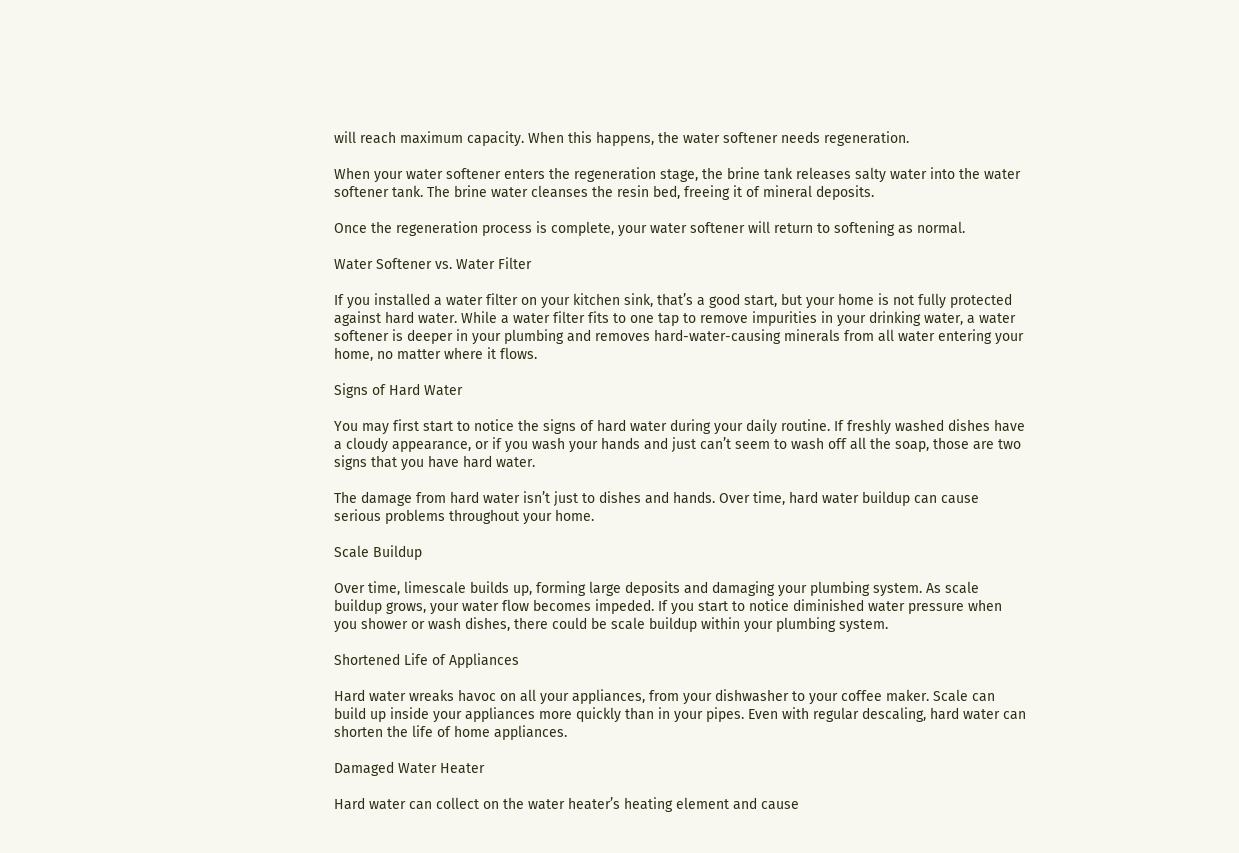will reach maximum capacity. When this happens, the water softener needs regeneration.

When your water softener enters the regeneration stage, the brine tank releases salty water into the water softener tank. The brine water cleanses the resin bed, freeing it of mineral deposits.

Once the regeneration process is complete, your water softener will return to softening as normal.

Water Softener vs. Water Filter

If you installed a water filter on your kitchen sink, that’s a good start, but your home is not fully protected against hard water. While a water filter fits to one tap to remove impurities in your drinking water, a water softener is deeper in your plumbing and removes hard-water-causing minerals from all water entering your home, no matter where it flows.

Signs of Hard Water

You may first start to notice the signs of hard water during your daily routine. If freshly washed dishes have a cloudy appearance, or if you wash your hands and just can’t seem to wash off all the soap, those are two signs that you have hard water.

The damage from hard water isn’t just to dishes and hands. Over time, hard water buildup can cause serious problems throughout your home.

Scale Buildup

Over time, limescale builds up, forming large deposits and damaging your plumbing system. As scale buildup grows, your water flow becomes impeded. If you start to notice diminished water pressure when you shower or wash dishes, there could be scale buildup within your plumbing system.

Shortened Life of Appliances

Hard water wreaks havoc on all your appliances, from your dishwasher to your coffee maker. Scale can build up inside your appliances more quickly than in your pipes. Even with regular descaling, hard water can shorten the life of home appliances.

Damaged Water Heater

Hard water can collect on the water heater’s heating element and cause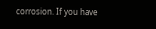corrosion. If you have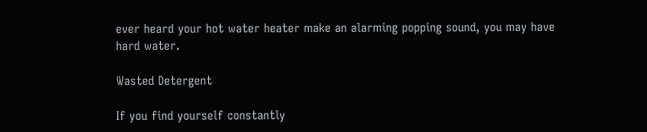ever heard your hot water heater make an alarming popping sound, you may have hard water.

Wasted Detergent

If you find yourself constantly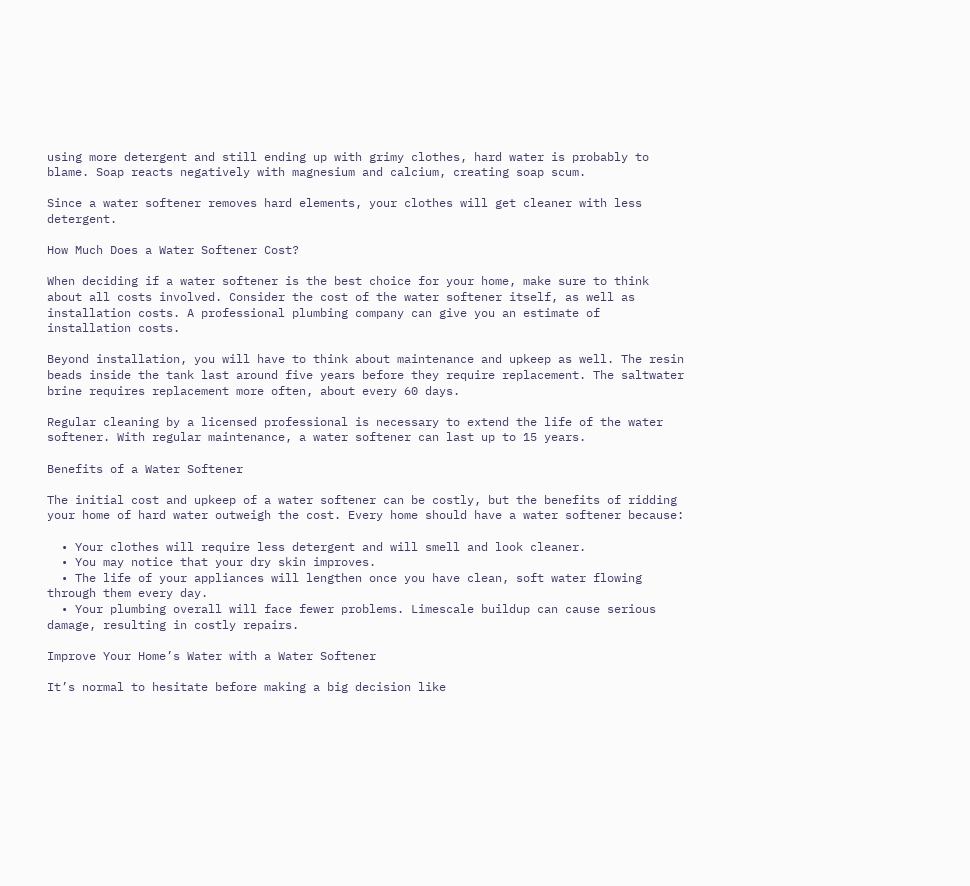using more detergent and still ending up with grimy clothes, hard water is probably to blame. Soap reacts negatively with magnesium and calcium, creating soap scum.

Since a water softener removes hard elements, your clothes will get cleaner with less detergent.

How Much Does a Water Softener Cost?

When deciding if a water softener is the best choice for your home, make sure to think about all costs involved. Consider the cost of the water softener itself, as well as installation costs. A professional plumbing company can give you an estimate of installation costs.

Beyond installation, you will have to think about maintenance and upkeep as well. The resin beads inside the tank last around five years before they require replacement. The saltwater brine requires replacement more often, about every 60 days.

Regular cleaning by a licensed professional is necessary to extend the life of the water softener. With regular maintenance, a water softener can last up to 15 years.

Benefits of a Water Softener

The initial cost and upkeep of a water softener can be costly, but the benefits of ridding your home of hard water outweigh the cost. Every home should have a water softener because:

  • Your clothes will require less detergent and will smell and look cleaner.
  • You may notice that your dry skin improves.
  • The life of your appliances will lengthen once you have clean, soft water flowing through them every day.
  • Your plumbing overall will face fewer problems. Limescale buildup can cause serious damage, resulting in costly repairs.

Improve Your Home’s Water with a Water Softener

It’s normal to hesitate before making a big decision like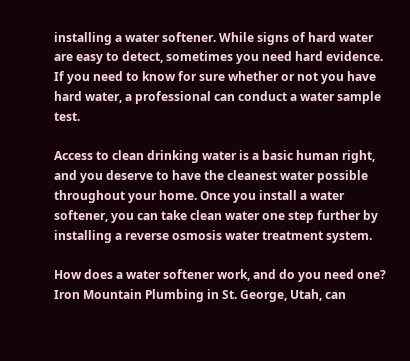installing a water softener. While signs of hard water are easy to detect, sometimes you need hard evidence. If you need to know for sure whether or not you have hard water, a professional can conduct a water sample test.

Access to clean drinking water is a basic human right, and you deserve to have the cleanest water possible throughout your home. Once you install a water softener, you can take clean water one step further by installing a reverse osmosis water treatment system.

How does a water softener work, and do you need one? Iron Mountain Plumbing in St. George, Utah, can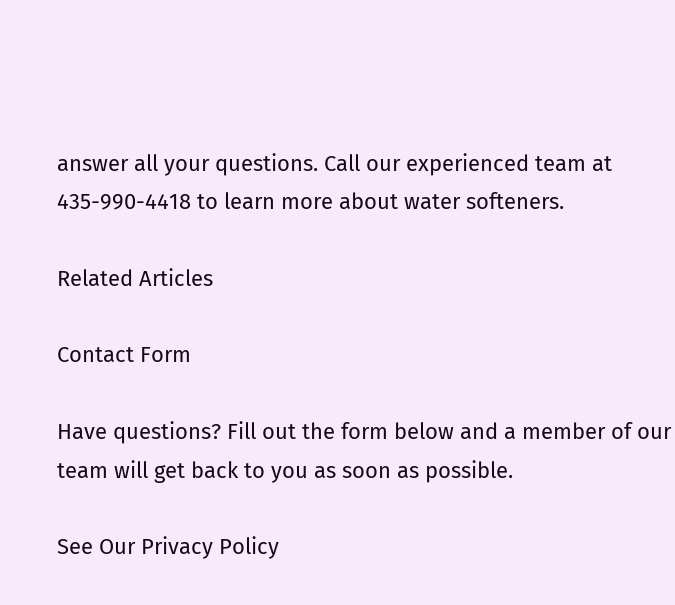answer all your questions. Call our experienced team at 435-990-4418 to learn more about water softeners.

Related Articles

Contact Form

Have questions? Fill out the form below and a member of our team will get back to you as soon as possible.

See Our Privacy Policy